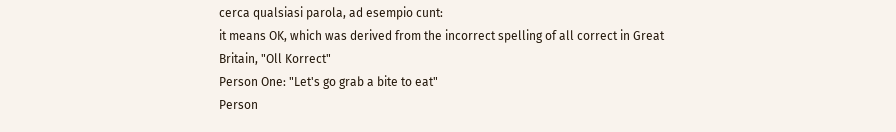cerca qualsiasi parola, ad esempio cunt:
it means OK, which was derived from the incorrect spelling of all correct in Great Britain, "Oll Korrect"
Person One: "Let's go grab a bite to eat"
Person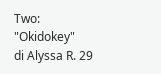Two: "Okidokey"
di Alyssa R. 29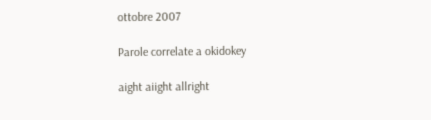ottobre 2007

Parole correlate a okidokey

aight aiight allright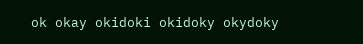ok okay okidoki okidoky okydoky